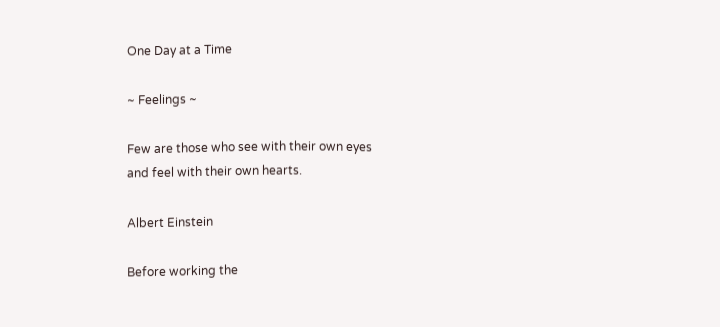One Day at a Time

~ Feelings ~

Few are those who see with their own eyes
and feel with their own hearts.

Albert Einstein

Before working the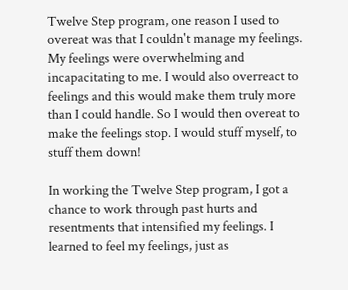Twelve Step program, one reason I used to overeat was that I couldn't manage my feelings. My feelings were overwhelming and incapacitating to me. I would also overreact to feelings and this would make them truly more than I could handle. So I would then overeat to make the feelings stop. I would stuff myself, to stuff them down!

In working the Twelve Step program, I got a chance to work through past hurts and resentments that intensified my feelings. I learned to feel my feelings, just as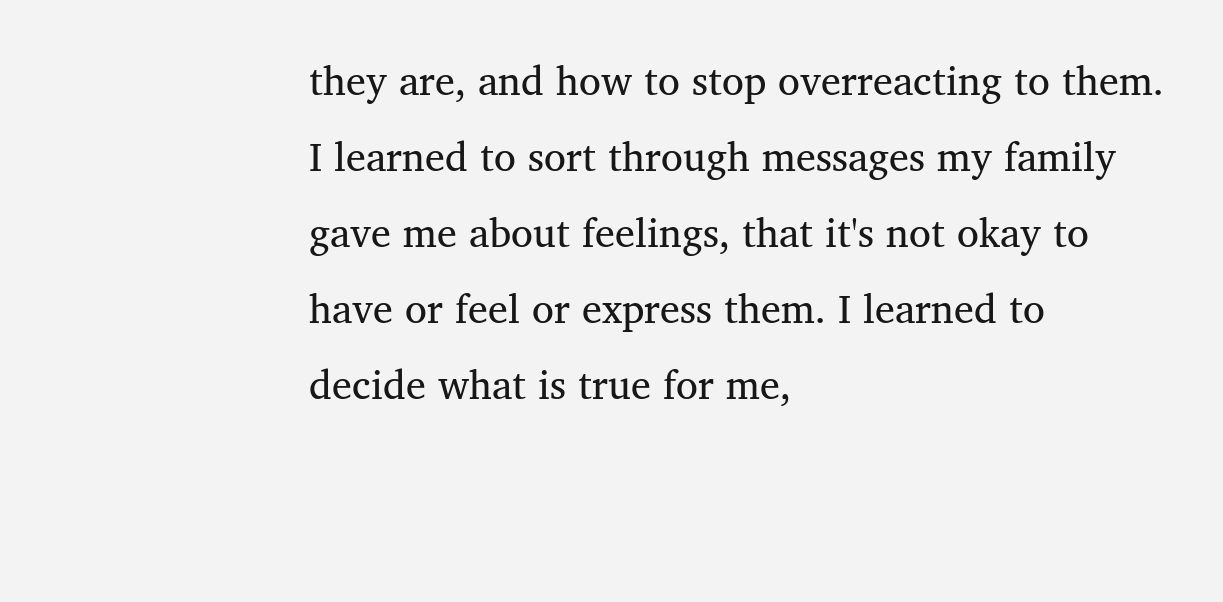they are, and how to stop overreacting to them. I learned to sort through messages my family gave me about feelings, that it's not okay to have or feel or express them. I learned to decide what is true for me,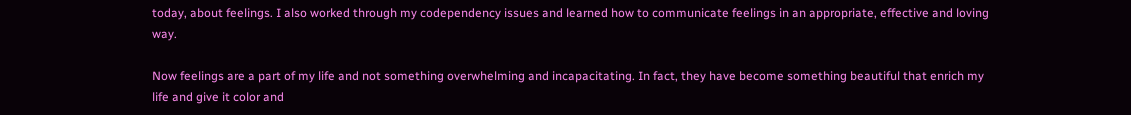today, about feelings. I also worked through my codependency issues and learned how to communicate feelings in an appropriate, effective and loving way.

Now feelings are a part of my life and not something overwhelming and incapacitating. In fact, they have become something beautiful that enrich my life and give it color and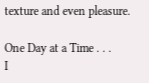texture and even pleasure.

One Day at a Time . . .
I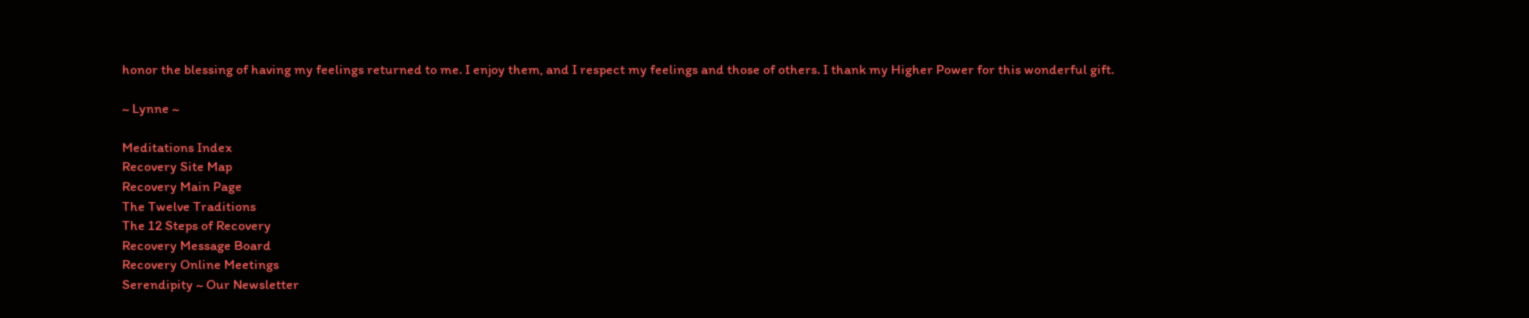honor the blessing of having my feelings returned to me. I enjoy them, and I respect my feelings and those of others. I thank my Higher Power for this wonderful gift.

~ Lynne ~

Meditations Index
Recovery Site Map
Recovery Main Page
The Twelve Traditions
The 12 Steps of Recovery
Recovery Message Board
Recovery Online Meetings
Serendipity ~ Our Newsletter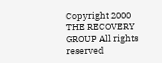Copyright 2000 THE RECOVERY GROUP All rights reserved